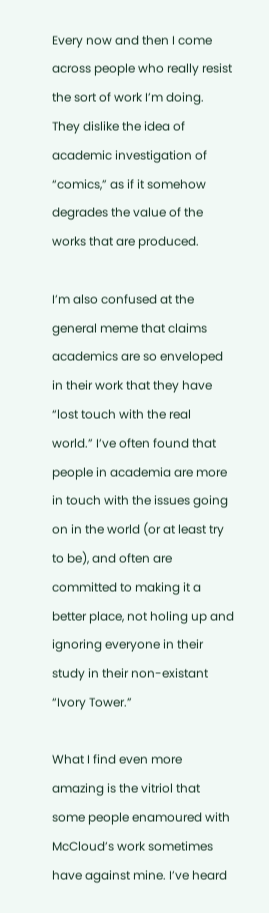Every now and then I come across people who really resist the sort of work I’m doing. They dislike the idea of academic investigation of “comics,” as if it somehow degrades the value of the works that are produced.

I’m also confused at the general meme that claims academics are so enveloped in their work that they have “lost touch with the real world.” I’ve often found that people in academia are more in touch with the issues going on in the world (or at least try to be), and often are committed to making it a better place, not holing up and ignoring everyone in their study in their non-existant “Ivory Tower.”

What I find even more amazing is the vitriol that some people enamoured with McCloud’s work sometimes have against mine. I’ve heard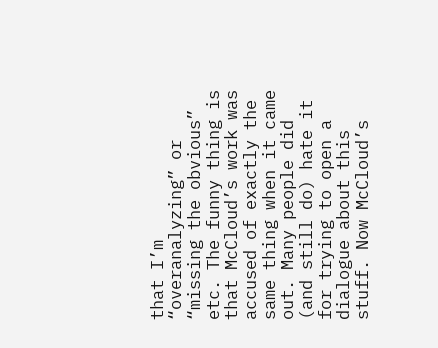that I’m “overanalyzing” or “missing the obvious” etc. The funny thing is that McCloud’s work was accused of exactly the same thing when it came out. Many people did (and still do) hate it for trying to open a dialogue about this stuff. Now McCloud’s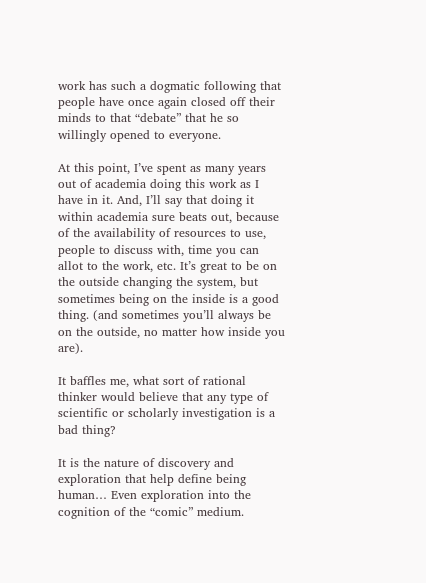work has such a dogmatic following that people have once again closed off their minds to that “debate” that he so willingly opened to everyone.

At this point, I’ve spent as many years out of academia doing this work as I have in it. And, I’ll say that doing it within academia sure beats out, because of the availability of resources to use, people to discuss with, time you can allot to the work, etc. It’s great to be on the outside changing the system, but sometimes being on the inside is a good thing. (and sometimes you’ll always be on the outside, no matter how inside you are).

It baffles me, what sort of rational thinker would believe that any type of scientific or scholarly investigation is a bad thing?

It is the nature of discovery and exploration that help define being human… Even exploration into the cognition of the “comic” medium.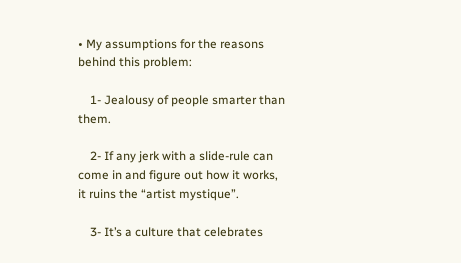• My assumptions for the reasons behind this problem:

    1- Jealousy of people smarter than them.

    2- If any jerk with a slide-rule can come in and figure out how it works, it ruins the “artist mystique”.

    3- It’s a culture that celebrates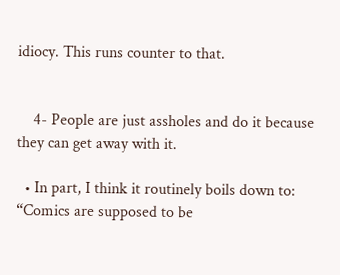idiocy. This runs counter to that.


    4- People are just assholes and do it because they can get away with it.

  • In part, I think it routinely boils down to: “Comics are supposed to be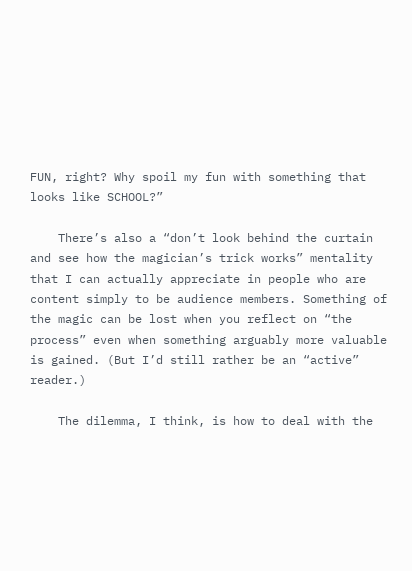FUN, right? Why spoil my fun with something that looks like SCHOOL?”

    There’s also a “don’t look behind the curtain and see how the magician’s trick works” mentality that I can actually appreciate in people who are content simply to be audience members. Something of the magic can be lost when you reflect on “the process” even when something arguably more valuable is gained. (But I’d still rather be an “active” reader.)

    The dilemma, I think, is how to deal with the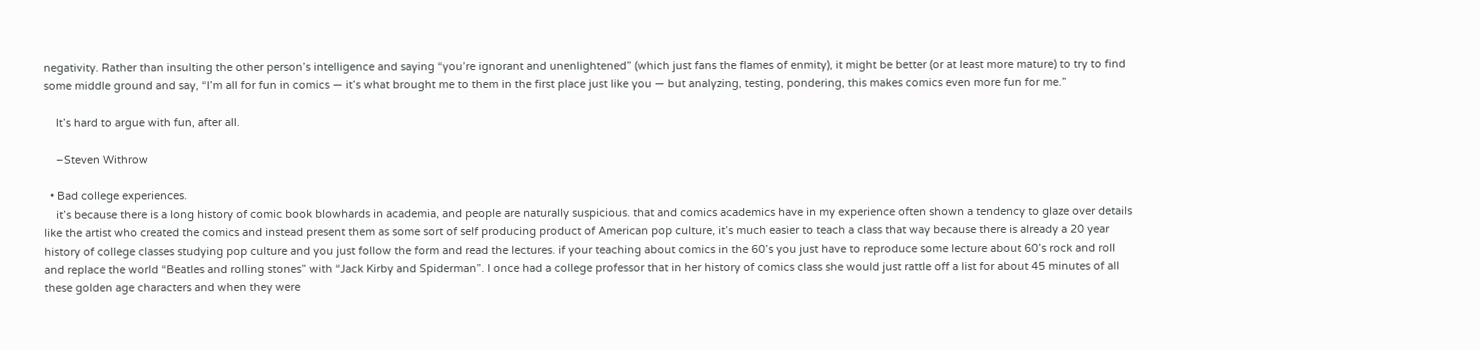negativity. Rather than insulting the other person’s intelligence and saying “you’re ignorant and unenlightened” (which just fans the flames of enmity), it might be better (or at least more mature) to try to find some middle ground and say, “I’m all for fun in comics — it’s what brought me to them in the first place just like you — but analyzing, testing, pondering, this makes comics even more fun for me.”

    It’s hard to argue with fun, after all.

    –Steven Withrow

  • Bad college experiences.
    it’s because there is a long history of comic book blowhards in academia, and people are naturally suspicious. that and comics academics have in my experience often shown a tendency to glaze over details like the artist who created the comics and instead present them as some sort of self producing product of American pop culture, it’s much easier to teach a class that way because there is already a 20 year history of college classes studying pop culture and you just follow the form and read the lectures. if your teaching about comics in the 60’s you just have to reproduce some lecture about 60’s rock and roll and replace the world “Beatles and rolling stones” with “Jack Kirby and Spiderman”. I once had a college professor that in her history of comics class she would just rattle off a list for about 45 minutes of all these golden age characters and when they were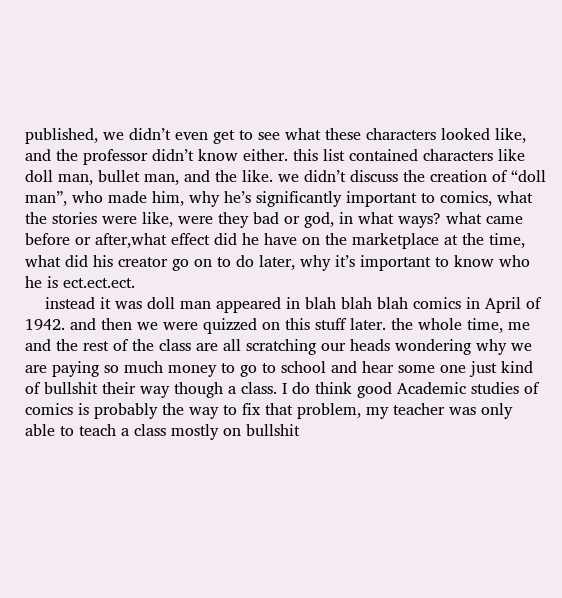published, we didn’t even get to see what these characters looked like, and the professor didn’t know either. this list contained characters like doll man, bullet man, and the like. we didn’t discuss the creation of “doll man”, who made him, why he’s significantly important to comics, what the stories were like, were they bad or god, in what ways? what came before or after,what effect did he have on the marketplace at the time, what did his creator go on to do later, why it’s important to know who he is ect.ect.ect.
    instead it was doll man appeared in blah blah blah comics in April of 1942. and then we were quizzed on this stuff later. the whole time, me and the rest of the class are all scratching our heads wondering why we are paying so much money to go to school and hear some one just kind of bullshit their way though a class. I do think good Academic studies of comics is probably the way to fix that problem, my teacher was only able to teach a class mostly on bullshit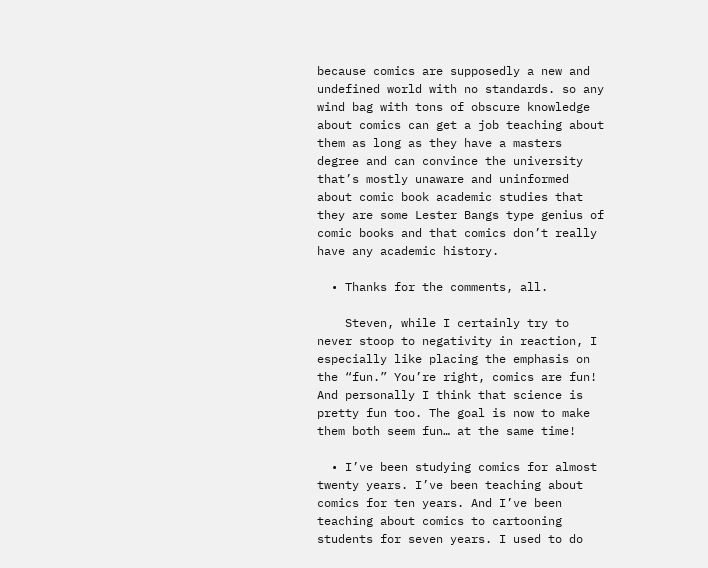because comics are supposedly a new and undefined world with no standards. so any wind bag with tons of obscure knowledge about comics can get a job teaching about them as long as they have a masters degree and can convince the university that’s mostly unaware and uninformed about comic book academic studies that they are some Lester Bangs type genius of comic books and that comics don’t really have any academic history.

  • Thanks for the comments, all.

    Steven, while I certainly try to never stoop to negativity in reaction, I especially like placing the emphasis on the “fun.” You’re right, comics are fun! And personally I think that science is pretty fun too. The goal is now to make them both seem fun… at the same time!

  • I’ve been studying comics for almost twenty years. I’ve been teaching about comics for ten years. And I’ve been teaching about comics to cartooning students for seven years. I used to do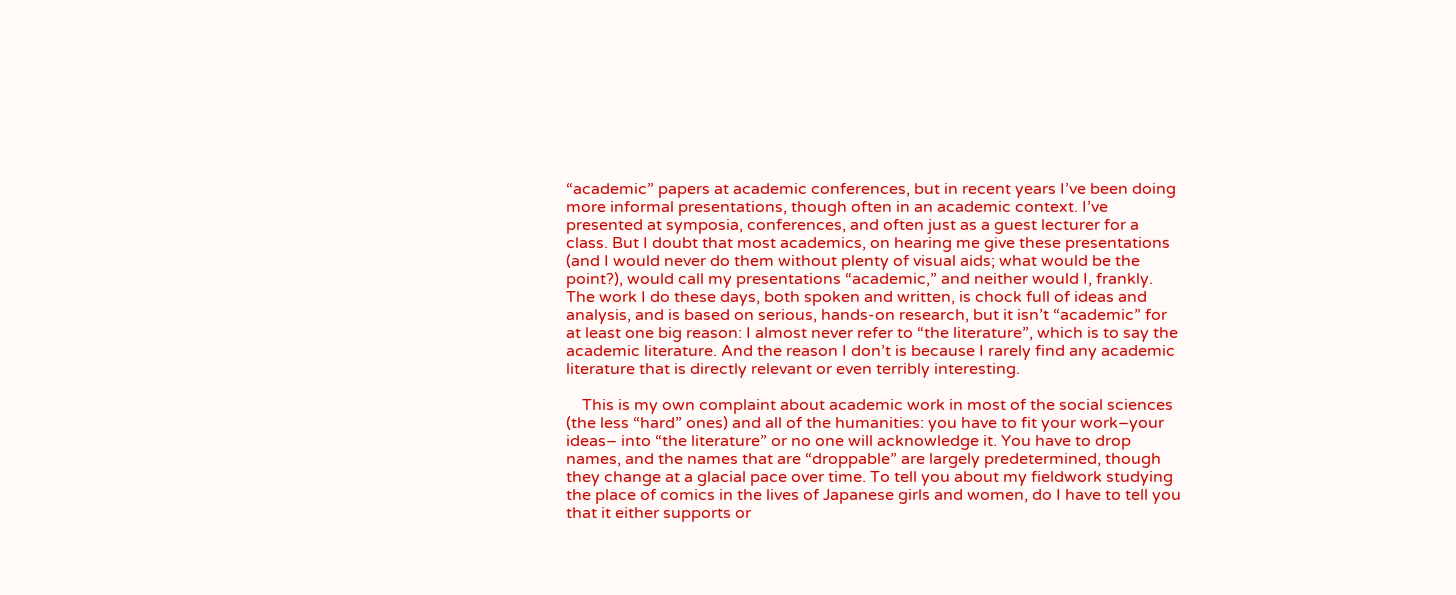“academic” papers at academic conferences, but in recent years I’ve been doing more informal presentations, though often in an academic context. I’ve presented at symposia, conferences, and often just as a guest lecturer for a class. But I doubt that most academics, on hearing me give these presentations (and I would never do them without plenty of visual aids; what would be the point?), would call my presentations “academic,” and neither would I, frankly. The work I do these days, both spoken and written, is chock full of ideas and analysis, and is based on serious, hands-on research, but it isn’t “academic” for at least one big reason: I almost never refer to “the literature”, which is to say the academic literature. And the reason I don’t is because I rarely find any academic literature that is directly relevant or even terribly interesting.

    This is my own complaint about academic work in most of the social sciences (the less “hard” ones) and all of the humanities: you have to fit your work–your ideas– into “the literature” or no one will acknowledge it. You have to drop names, and the names that are “droppable” are largely predetermined, though they change at a glacial pace over time. To tell you about my fieldwork studying the place of comics in the lives of Japanese girls and women, do I have to tell you that it either supports or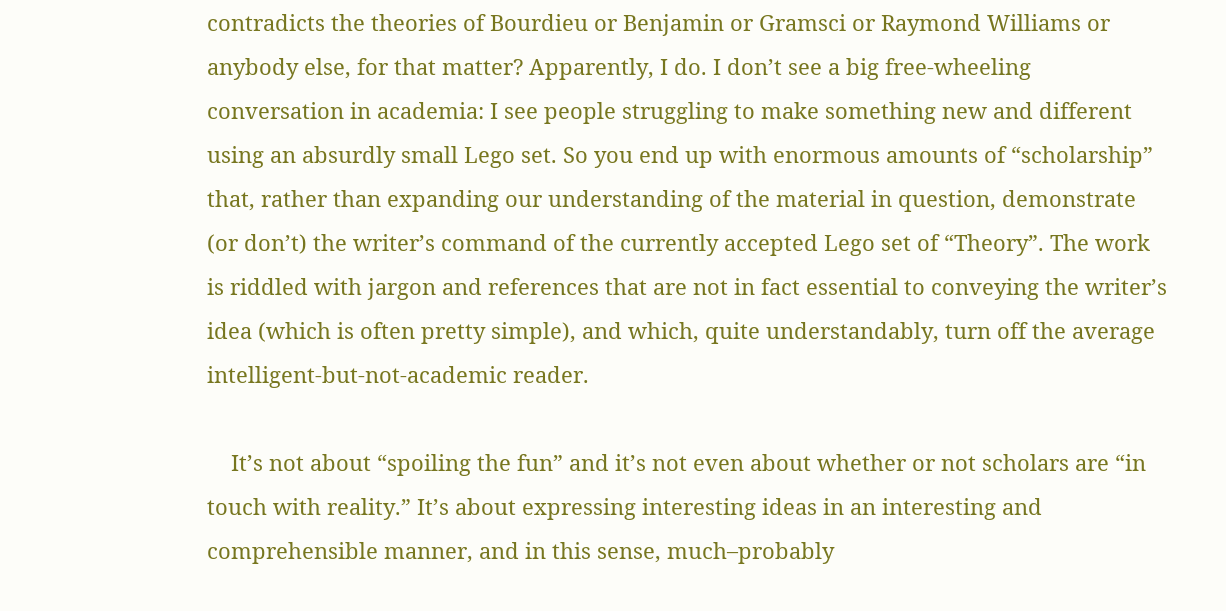contradicts the theories of Bourdieu or Benjamin or Gramsci or Raymond Williams or anybody else, for that matter? Apparently, I do. I don’t see a big free-wheeling conversation in academia: I see people struggling to make something new and different using an absurdly small Lego set. So you end up with enormous amounts of “scholarship” that, rather than expanding our understanding of the material in question, demonstrate (or don’t) the writer’s command of the currently accepted Lego set of “Theory”. The work is riddled with jargon and references that are not in fact essential to conveying the writer’s idea (which is often pretty simple), and which, quite understandably, turn off the average intelligent-but-not-academic reader.

    It’s not about “spoiling the fun” and it’s not even about whether or not scholars are “in touch with reality.” It’s about expressing interesting ideas in an interesting and comprehensible manner, and in this sense, much–probably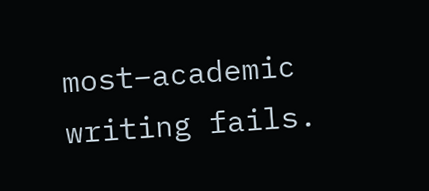most–academic writing fails.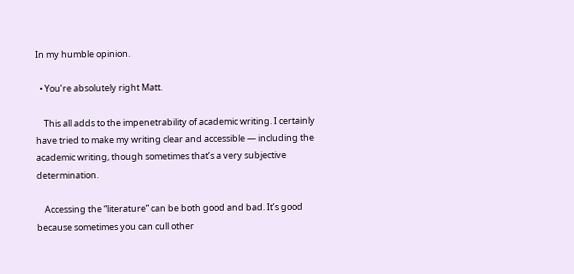In my humble opinion.

  • You’re absolutely right Matt.

    This all adds to the impenetrability of academic writing. I certainly have tried to make my writing clear and accessible — including the academic writing, though sometimes that’s a very subjective determination.

    Accessing the “literature” can be both good and bad. It’s good because sometimes you can cull other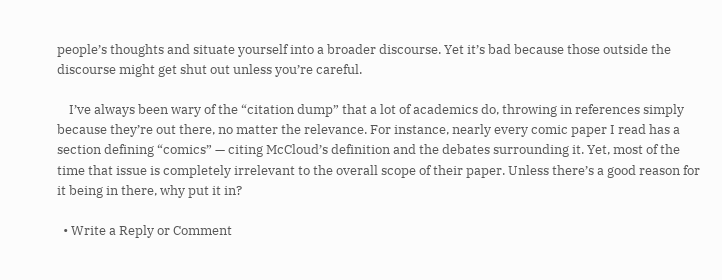people’s thoughts and situate yourself into a broader discourse. Yet it’s bad because those outside the discourse might get shut out unless you’re careful.

    I’ve always been wary of the “citation dump” that a lot of academics do, throwing in references simply because they’re out there, no matter the relevance. For instance, nearly every comic paper I read has a section defining “comics” — citing McCloud’s definition and the debates surrounding it. Yet, most of the time that issue is completely irrelevant to the overall scope of their paper. Unless there’s a good reason for it being in there, why put it in?

  • Write a Reply or Comment